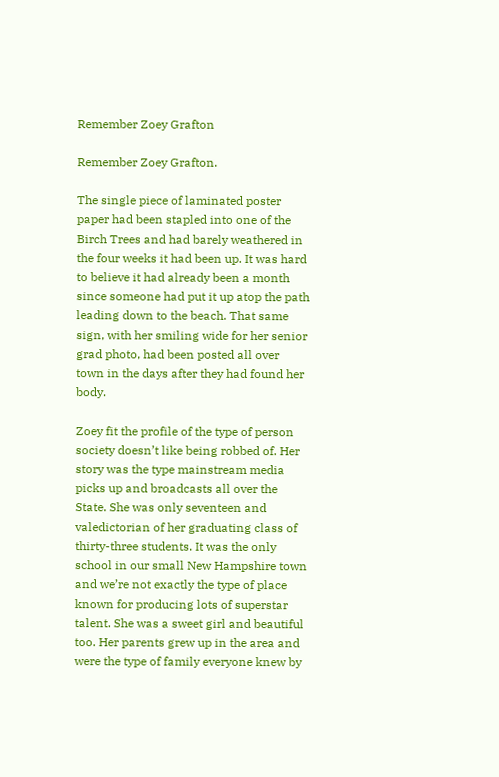Remember Zoey Grafton

Remember Zoey Grafton.

The single piece of laminated poster paper had been stapled into one of the Birch Trees and had barely weathered in the four weeks it had been up. It was hard to believe it had already been a month since someone had put it up atop the path leading down to the beach. That same sign, with her smiling wide for her senior grad photo, had been posted all over town in the days after they had found her body.

Zoey fit the profile of the type of person society doesn’t like being robbed of. Her story was the type mainstream media picks up and broadcasts all over the State. She was only seventeen and valedictorian of her graduating class of thirty-three students. It was the only school in our small New Hampshire town and we’re not exactly the type of place known for producing lots of superstar talent. She was a sweet girl and beautiful too. Her parents grew up in the area and were the type of family everyone knew by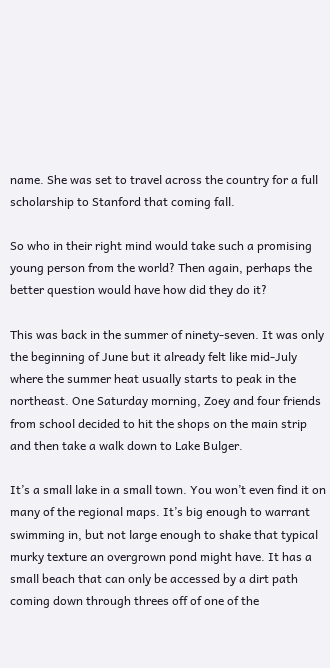name. She was set to travel across the country for a full scholarship to Stanford that coming fall.

So who in their right mind would take such a promising young person from the world? Then again, perhaps the better question would have how did they do it?

This was back in the summer of ninety-seven. It was only the beginning of June but it already felt like mid-July where the summer heat usually starts to peak in the northeast. One Saturday morning, Zoey and four friends from school decided to hit the shops on the main strip and then take a walk down to Lake Bulger.

It’s a small lake in a small town. You won’t even find it on many of the regional maps. It’s big enough to warrant swimming in, but not large enough to shake that typical murky texture an overgrown pond might have. It has a small beach that can only be accessed by a dirt path coming down through threes off of one of the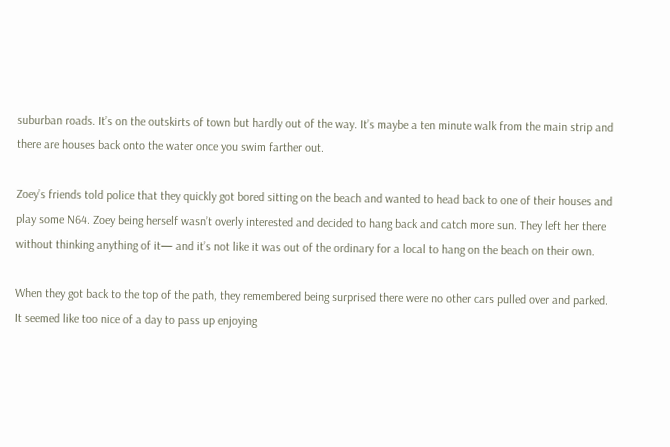suburban roads. It’s on the outskirts of town but hardly out of the way. It’s maybe a ten minute walk from the main strip and there are houses back onto the water once you swim farther out.

Zoey’s friends told police that they quickly got bored sitting on the beach and wanted to head back to one of their houses and play some N64. Zoey being herself wasn’t overly interested and decided to hang back and catch more sun. They left her there without thinking anything of it— and it’s not like it was out of the ordinary for a local to hang on the beach on their own.

When they got back to the top of the path, they remembered being surprised there were no other cars pulled over and parked. It seemed like too nice of a day to pass up enjoying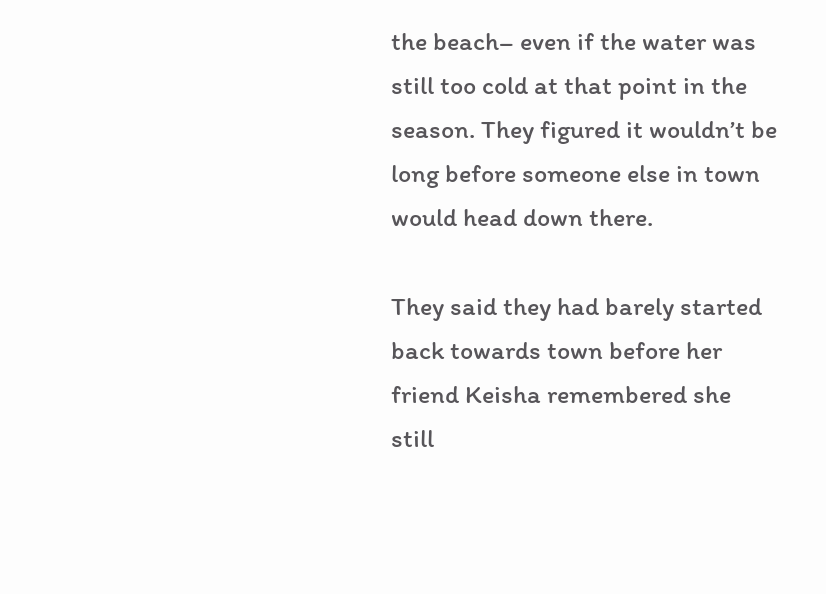the beach– even if the water was still too cold at that point in the season. They figured it wouldn’t be long before someone else in town would head down there.

They said they had barely started back towards town before her friend Keisha remembered she still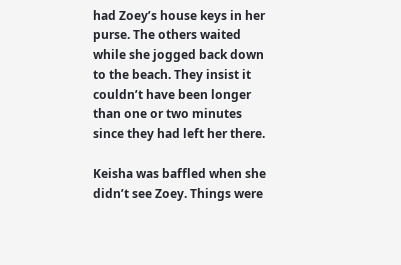had Zoey’s house keys in her purse. The others waited while she jogged back down to the beach. They insist it couldn’t have been longer than one or two minutes since they had left her there.

Keisha was baffled when she didn’t see Zoey. Things were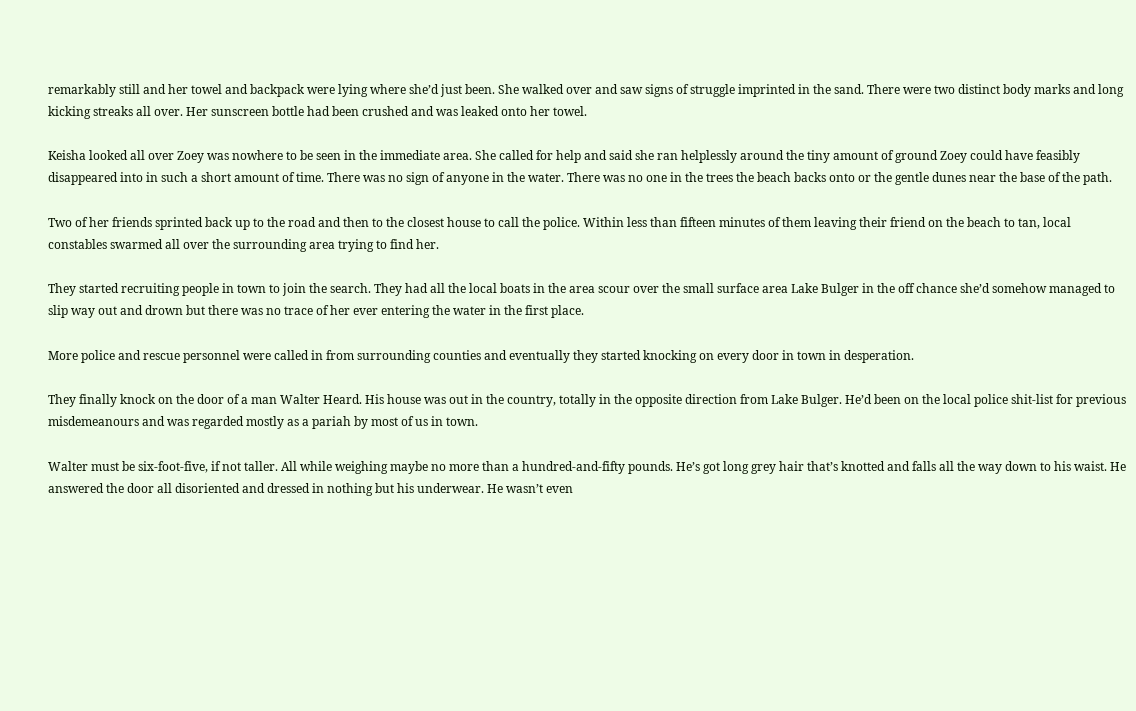remarkably still and her towel and backpack were lying where she’d just been. She walked over and saw signs of struggle imprinted in the sand. There were two distinct body marks and long kicking streaks all over. Her sunscreen bottle had been crushed and was leaked onto her towel.

Keisha looked all over Zoey was nowhere to be seen in the immediate area. She called for help and said she ran helplessly around the tiny amount of ground Zoey could have feasibly disappeared into in such a short amount of time. There was no sign of anyone in the water. There was no one in the trees the beach backs onto or the gentle dunes near the base of the path.

Two of her friends sprinted back up to the road and then to the closest house to call the police. Within less than fifteen minutes of them leaving their friend on the beach to tan, local constables swarmed all over the surrounding area trying to find her.

They started recruiting people in town to join the search. They had all the local boats in the area scour over the small surface area Lake Bulger in the off chance she’d somehow managed to slip way out and drown but there was no trace of her ever entering the water in the first place.

More police and rescue personnel were called in from surrounding counties and eventually they started knocking on every door in town in desperation.

They finally knock on the door of a man Walter Heard. His house was out in the country, totally in the opposite direction from Lake Bulger. He’d been on the local police shit-list for previous misdemeanours and was regarded mostly as a pariah by most of us in town.

Walter must be six-foot-five, if not taller. All while weighing maybe no more than a hundred-and-fifty pounds. He’s got long grey hair that’s knotted and falls all the way down to his waist. He answered the door all disoriented and dressed in nothing but his underwear. He wasn’t even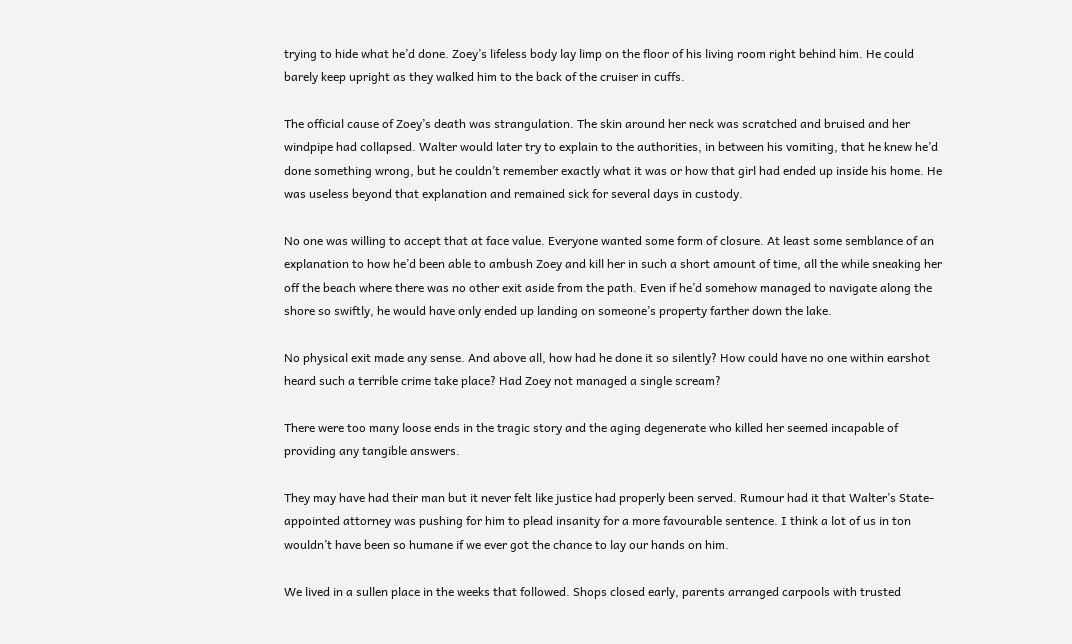trying to hide what he’d done. Zoey’s lifeless body lay limp on the floor of his living room right behind him. He could barely keep upright as they walked him to the back of the cruiser in cuffs.

The official cause of Zoey’s death was strangulation. The skin around her neck was scratched and bruised and her windpipe had collapsed. Walter would later try to explain to the authorities, in between his vomiting, that he knew he’d done something wrong, but he couldn’t remember exactly what it was or how that girl had ended up inside his home. He was useless beyond that explanation and remained sick for several days in custody.

No one was willing to accept that at face value. Everyone wanted some form of closure. At least some semblance of an explanation to how he’d been able to ambush Zoey and kill her in such a short amount of time, all the while sneaking her off the beach where there was no other exit aside from the path. Even if he’d somehow managed to navigate along the shore so swiftly, he would have only ended up landing on someone’s property farther down the lake.

No physical exit made any sense. And above all, how had he done it so silently? How could have no one within earshot heard such a terrible crime take place? Had Zoey not managed a single scream?

There were too many loose ends in the tragic story and the aging degenerate who killed her seemed incapable of providing any tangible answers.

They may have had their man but it never felt like justice had properly been served. Rumour had it that Walter’s State-appointed attorney was pushing for him to plead insanity for a more favourable sentence. I think a lot of us in ton wouldn’t have been so humane if we ever got the chance to lay our hands on him.

We lived in a sullen place in the weeks that followed. Shops closed early, parents arranged carpools with trusted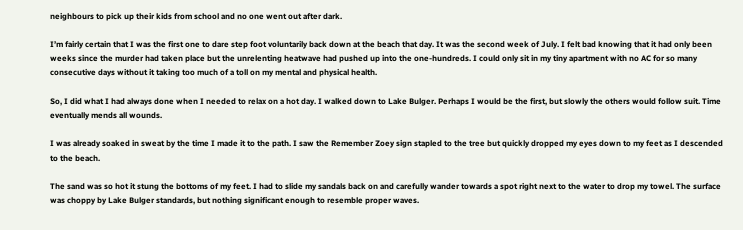neighbours to pick up their kids from school and no one went out after dark.

I’m fairly certain that I was the first one to dare step foot voluntarily back down at the beach that day. It was the second week of July. I felt bad knowing that it had only been weeks since the murder had taken place but the unrelenting heatwave had pushed up into the one-hundreds. I could only sit in my tiny apartment with no AC for so many consecutive days without it taking too much of a toll on my mental and physical health.

So, I did what I had always done when I needed to relax on a hot day. I walked down to Lake Bulger. Perhaps I would be the first, but slowly the others would follow suit. Time eventually mends all wounds.

I was already soaked in sweat by the time I made it to the path. I saw the Remember Zoey sign stapled to the tree but quickly dropped my eyes down to my feet as I descended to the beach.

The sand was so hot it stung the bottoms of my feet. I had to slide my sandals back on and carefully wander towards a spot right next to the water to drop my towel. The surface was choppy by Lake Bulger standards, but nothing significant enough to resemble proper waves.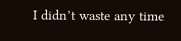I didn’t waste any time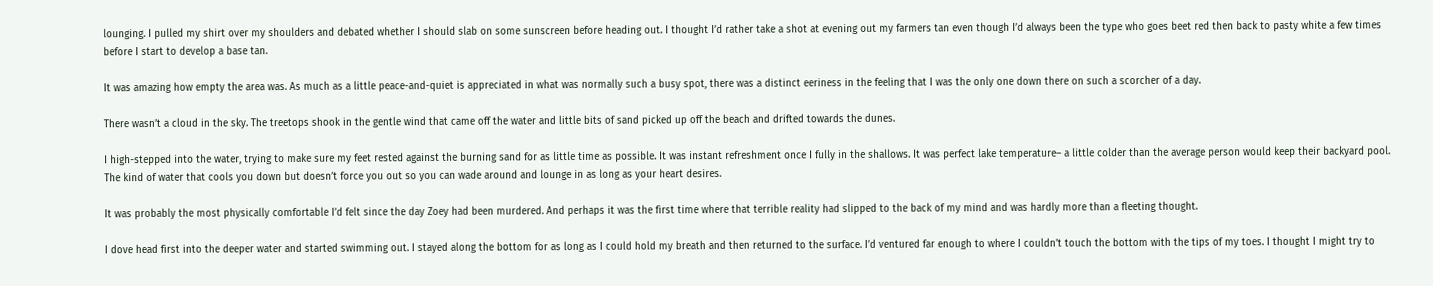lounging. I pulled my shirt over my shoulders and debated whether I should slab on some sunscreen before heading out. I thought I’d rather take a shot at evening out my farmers tan even though I’d always been the type who goes beet red then back to pasty white a few times before I start to develop a base tan.

It was amazing how empty the area was. As much as a little peace-and-quiet is appreciated in what was normally such a busy spot, there was a distinct eeriness in the feeling that I was the only one down there on such a scorcher of a day.

There wasn’t a cloud in the sky. The treetops shook in the gentle wind that came off the water and little bits of sand picked up off the beach and drifted towards the dunes.

I high-stepped into the water, trying to make sure my feet rested against the burning sand for as little time as possible. It was instant refreshment once I fully in the shallows. It was perfect lake temperature– a little colder than the average person would keep their backyard pool. The kind of water that cools you down but doesn’t force you out so you can wade around and lounge in as long as your heart desires.

It was probably the most physically comfortable I’d felt since the day Zoey had been murdered. And perhaps it was the first time where that terrible reality had slipped to the back of my mind and was hardly more than a fleeting thought.

I dove head first into the deeper water and started swimming out. I stayed along the bottom for as long as I could hold my breath and then returned to the surface. I’d ventured far enough to where I couldn’t touch the bottom with the tips of my toes. I thought I might try to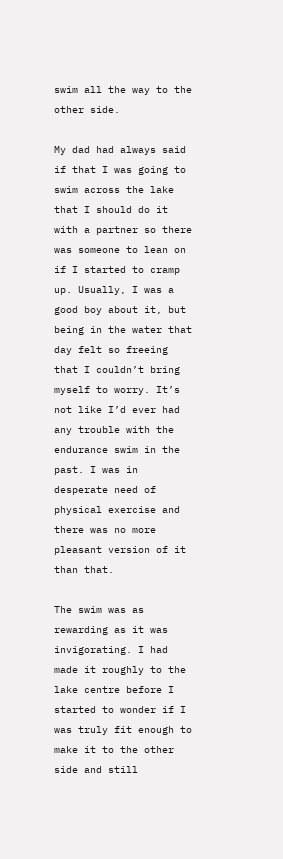swim all the way to the other side.

My dad had always said if that I was going to swim across the lake that I should do it with a partner so there was someone to lean on if I started to cramp up. Usually, I was a good boy about it, but being in the water that day felt so freeing that I couldn’t bring myself to worry. It’s not like I’d ever had any trouble with the endurance swim in the past. I was in desperate need of physical exercise and there was no more pleasant version of it than that.

The swim was as rewarding as it was invigorating. I had made it roughly to the lake centre before I started to wonder if I was truly fit enough to make it to the other side and still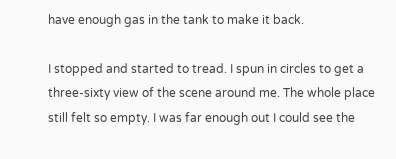have enough gas in the tank to make it back.

I stopped and started to tread. I spun in circles to get a three-sixty view of the scene around me. The whole place still felt so empty. I was far enough out I could see the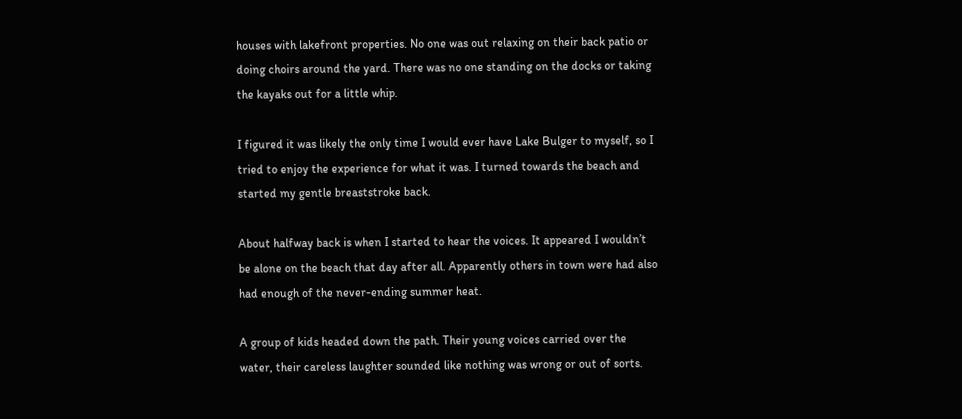houses with lakefront properties. No one was out relaxing on their back patio or doing choirs around the yard. There was no one standing on the docks or taking the kayaks out for a little whip.

I figured it was likely the only time I would ever have Lake Bulger to myself, so I tried to enjoy the experience for what it was. I turned towards the beach and started my gentle breaststroke back.

About halfway back is when I started to hear the voices. It appeared I wouldn’t be alone on the beach that day after all. Apparently others in town were had also had enough of the never-ending summer heat.

A group of kids headed down the path. Their young voices carried over the water, their careless laughter sounded like nothing was wrong or out of sorts.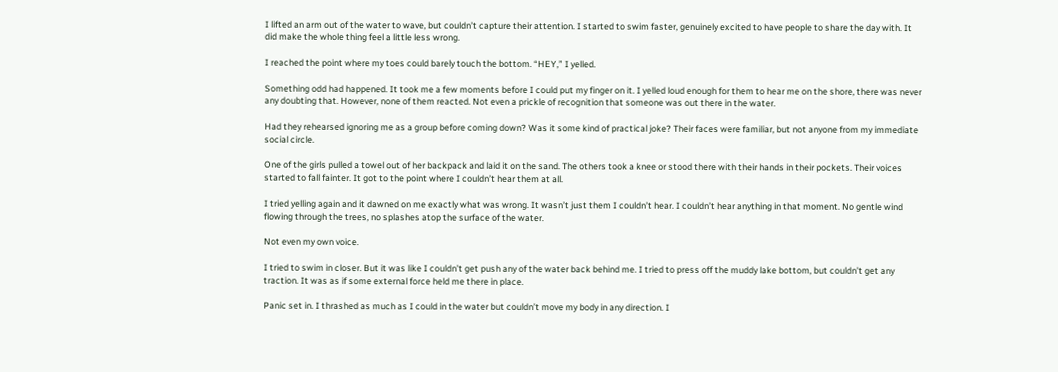I lifted an arm out of the water to wave, but couldn’t capture their attention. I started to swim faster, genuinely excited to have people to share the day with. It did make the whole thing feel a little less wrong.

I reached the point where my toes could barely touch the bottom. “HEY,” I yelled.

Something odd had happened. It took me a few moments before I could put my finger on it. I yelled loud enough for them to hear me on the shore, there was never any doubting that. However, none of them reacted. Not even a prickle of recognition that someone was out there in the water.

Had they rehearsed ignoring me as a group before coming down? Was it some kind of practical joke? Their faces were familiar, but not anyone from my immediate social circle.

One of the girls pulled a towel out of her backpack and laid it on the sand. The others took a knee or stood there with their hands in their pockets. Their voices started to fall fainter. It got to the point where I couldn’t hear them at all.

I tried yelling again and it dawned on me exactly what was wrong. It wasn’t just them I couldn’t hear. I couldn’t hear anything in that moment. No gentle wind flowing through the trees, no splashes atop the surface of the water.

Not even my own voice.

I tried to swim in closer. But it was like I couldn’t get push any of the water back behind me. I tried to press off the muddy lake bottom, but couldn’t get any traction. It was as if some external force held me there in place.

Panic set in. I thrashed as much as I could in the water but couldn’t move my body in any direction. I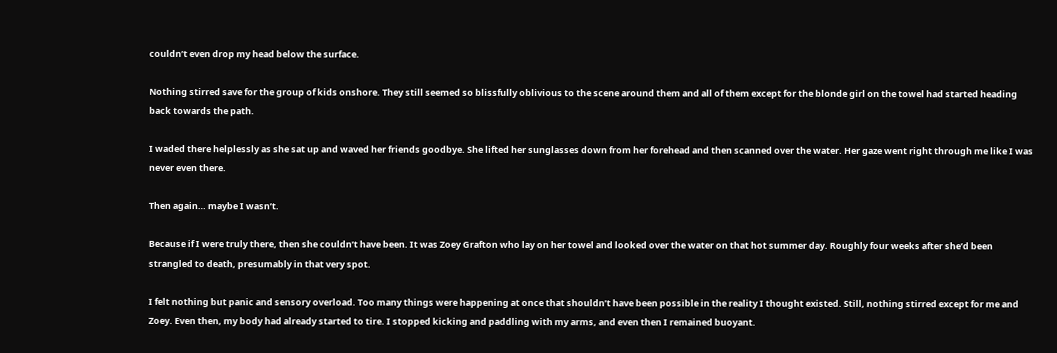couldn’t even drop my head below the surface.

Nothing stirred save for the group of kids onshore. They still seemed so blissfully oblivious to the scene around them and all of them except for the blonde girl on the towel had started heading back towards the path.

I waded there helplessly as she sat up and waved her friends goodbye. She lifted her sunglasses down from her forehead and then scanned over the water. Her gaze went right through me like I was never even there.

Then again… maybe I wasn’t.

Because if I were truly there, then she couldn’t have been. It was Zoey Grafton who lay on her towel and looked over the water on that hot summer day. Roughly four weeks after she’d been strangled to death, presumably in that very spot.

I felt nothing but panic and sensory overload. Too many things were happening at once that shouldn’t have been possible in the reality I thought existed. Still, nothing stirred except for me and Zoey. Even then, my body had already started to tire. I stopped kicking and paddling with my arms, and even then I remained buoyant.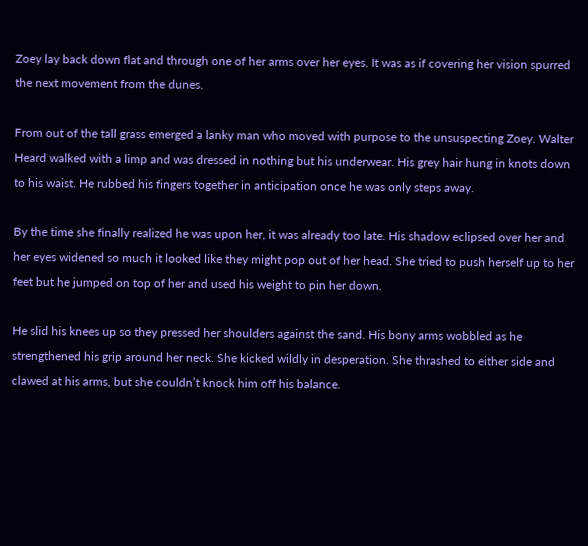Zoey lay back down flat and through one of her arms over her eyes. It was as if covering her vision spurred the next movement from the dunes.

From out of the tall grass emerged a lanky man who moved with purpose to the unsuspecting Zoey. Walter Heard walked with a limp and was dressed in nothing but his underwear. His grey hair hung in knots down to his waist. He rubbed his fingers together in anticipation once he was only steps away.

By the time she finally realized he was upon her, it was already too late. His shadow eclipsed over her and her eyes widened so much it looked like they might pop out of her head. She tried to push herself up to her feet but he jumped on top of her and used his weight to pin her down.

He slid his knees up so they pressed her shoulders against the sand. His bony arms wobbled as he strengthened his grip around her neck. She kicked wildly in desperation. She thrashed to either side and clawed at his arms, but she couldn’t knock him off his balance.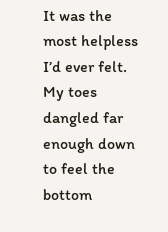It was the most helpless I’d ever felt. My toes dangled far enough down to feel the bottom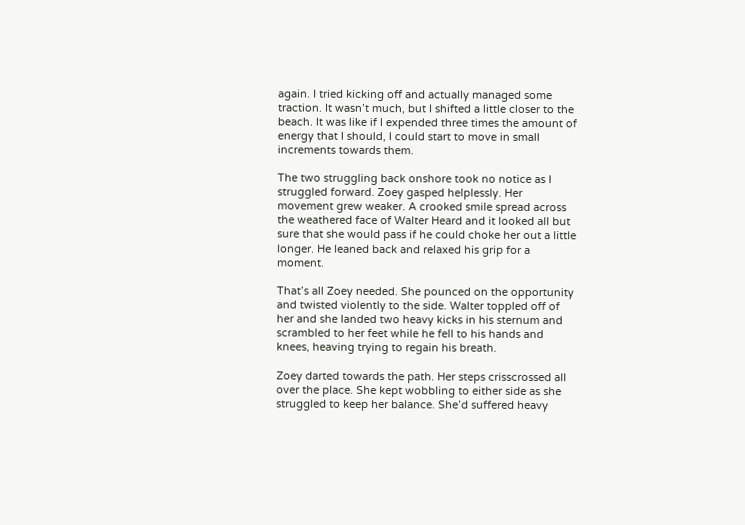again. I tried kicking off and actually managed some traction. It wasn’t much, but I shifted a little closer to the beach. It was like if I expended three times the amount of energy that I should, I could start to move in small increments towards them.

The two struggling back onshore took no notice as I struggled forward. Zoey gasped helplessly. Her movement grew weaker. A crooked smile spread across the weathered face of Walter Heard and it looked all but sure that she would pass if he could choke her out a little longer. He leaned back and relaxed his grip for a moment.

That’s all Zoey needed. She pounced on the opportunity and twisted violently to the side. Walter toppled off of her and she landed two heavy kicks in his sternum and scrambled to her feet while he fell to his hands and knees, heaving trying to regain his breath.

Zoey darted towards the path. Her steps crisscrossed all over the place. She kept wobbling to either side as she struggled to keep her balance. She’d suffered heavy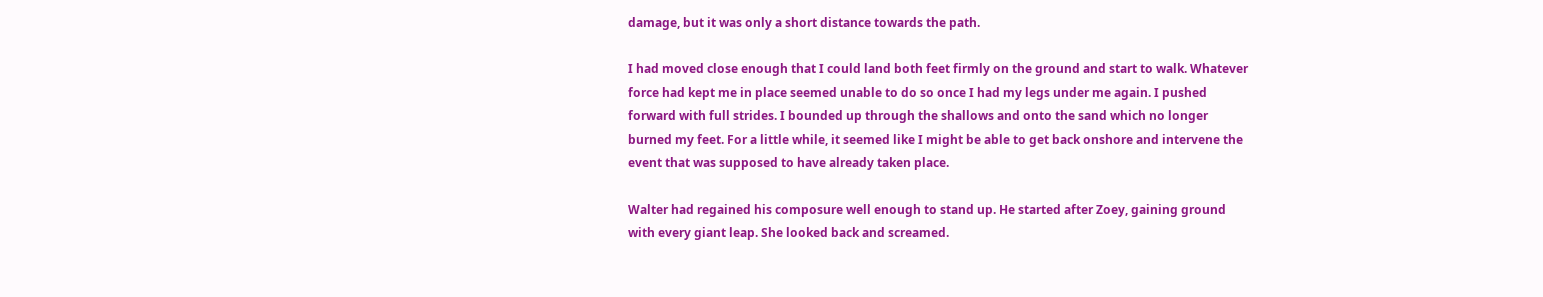damage, but it was only a short distance towards the path.

I had moved close enough that I could land both feet firmly on the ground and start to walk. Whatever force had kept me in place seemed unable to do so once I had my legs under me again. I pushed forward with full strides. I bounded up through the shallows and onto the sand which no longer burned my feet. For a little while, it seemed like I might be able to get back onshore and intervene the event that was supposed to have already taken place.

Walter had regained his composure well enough to stand up. He started after Zoey, gaining ground with every giant leap. She looked back and screamed.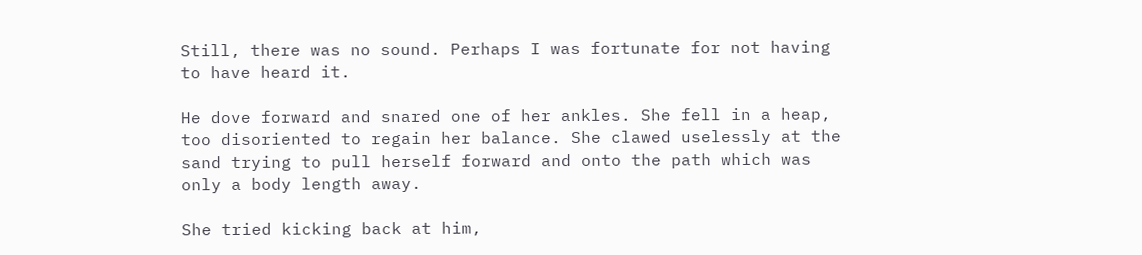Still, there was no sound. Perhaps I was fortunate for not having to have heard it.

He dove forward and snared one of her ankles. She fell in a heap, too disoriented to regain her balance. She clawed uselessly at the sand trying to pull herself forward and onto the path which was only a body length away.

She tried kicking back at him,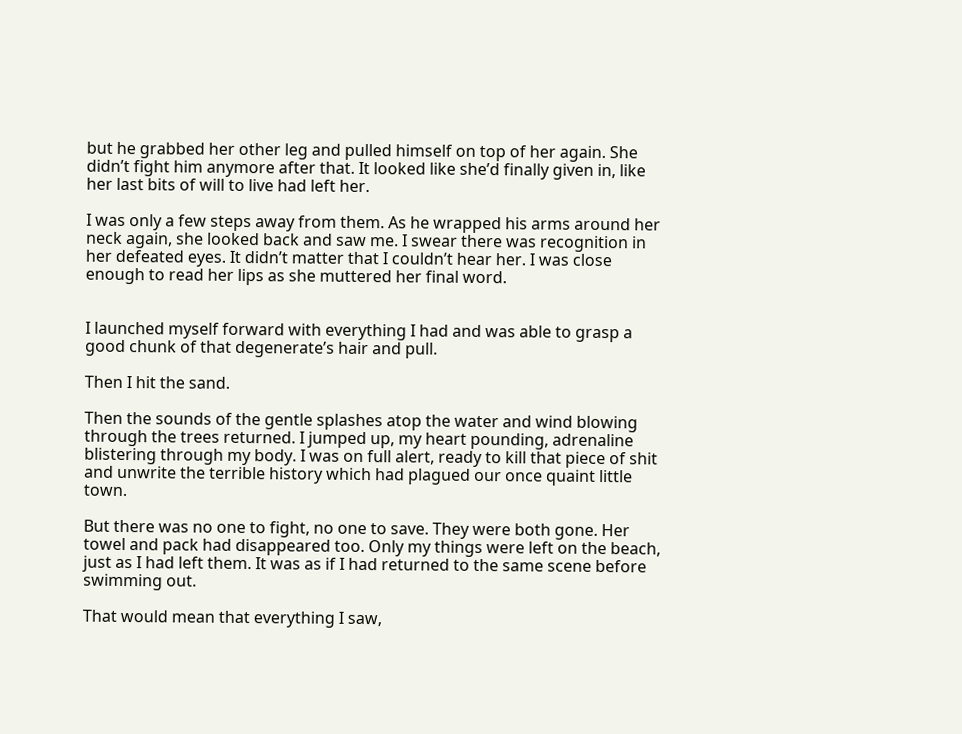but he grabbed her other leg and pulled himself on top of her again. She didn’t fight him anymore after that. It looked like she’d finally given in, like her last bits of will to live had left her.

I was only a few steps away from them. As he wrapped his arms around her neck again, she looked back and saw me. I swear there was recognition in her defeated eyes. It didn’t matter that I couldn’t hear her. I was close enough to read her lips as she muttered her final word.


I launched myself forward with everything I had and was able to grasp a good chunk of that degenerate’s hair and pull.

Then I hit the sand.

Then the sounds of the gentle splashes atop the water and wind blowing through the trees returned. I jumped up, my heart pounding, adrenaline blistering through my body. I was on full alert, ready to kill that piece of shit and unwrite the terrible history which had plagued our once quaint little town.

But there was no one to fight, no one to save. They were both gone. Her towel and pack had disappeared too. Only my things were left on the beach, just as I had left them. It was as if I had returned to the same scene before swimming out.

That would mean that everything I saw,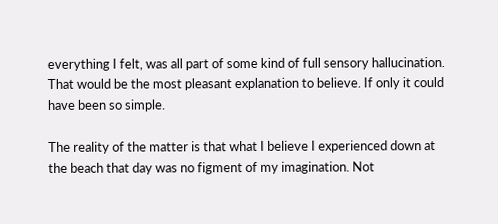everything I felt, was all part of some kind of full sensory hallucination. That would be the most pleasant explanation to believe. If only it could have been so simple.

The reality of the matter is that what I believe I experienced down at the beach that day was no figment of my imagination. Not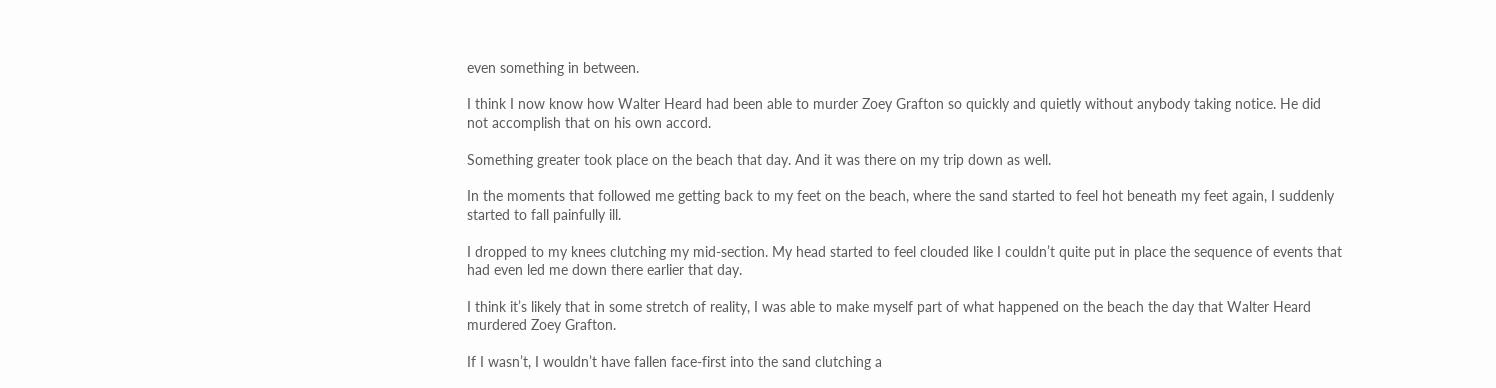even something in between.

I think I now know how Walter Heard had been able to murder Zoey Grafton so quickly and quietly without anybody taking notice. He did not accomplish that on his own accord.

Something greater took place on the beach that day. And it was there on my trip down as well.

In the moments that followed me getting back to my feet on the beach, where the sand started to feel hot beneath my feet again, I suddenly started to fall painfully ill.

I dropped to my knees clutching my mid-section. My head started to feel clouded like I couldn’t quite put in place the sequence of events that had even led me down there earlier that day.

I think it’s likely that in some stretch of reality, I was able to make myself part of what happened on the beach the day that Walter Heard murdered Zoey Grafton.

If I wasn’t, I wouldn’t have fallen face-first into the sand clutching a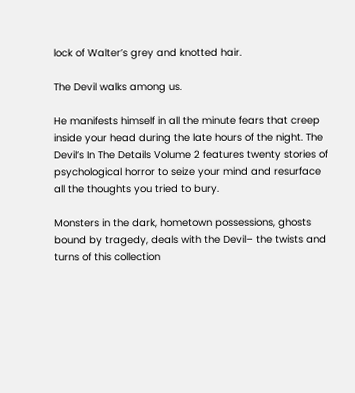lock of Walter’s grey and knotted hair.

The Devil walks among us.

He manifests himself in all the minute fears that creep inside your head during the late hours of the night. The Devil’s In The Details Volume 2 features twenty stories of psychological horror to seize your mind and resurface all the thoughts you tried to bury.

Monsters in the dark, hometown possessions, ghosts bound by tragedy, deals with the Devil– the twists and turns of this collection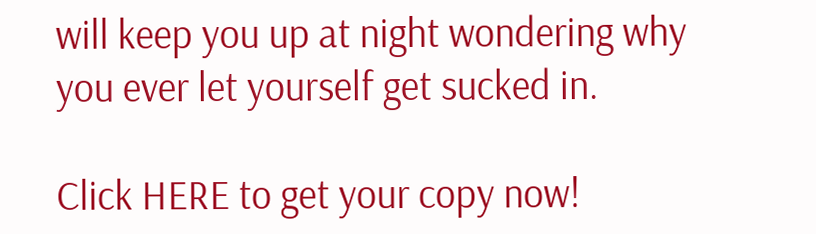will keep you up at night wondering why you ever let yourself get sucked in.

Click HERE to get your copy now!